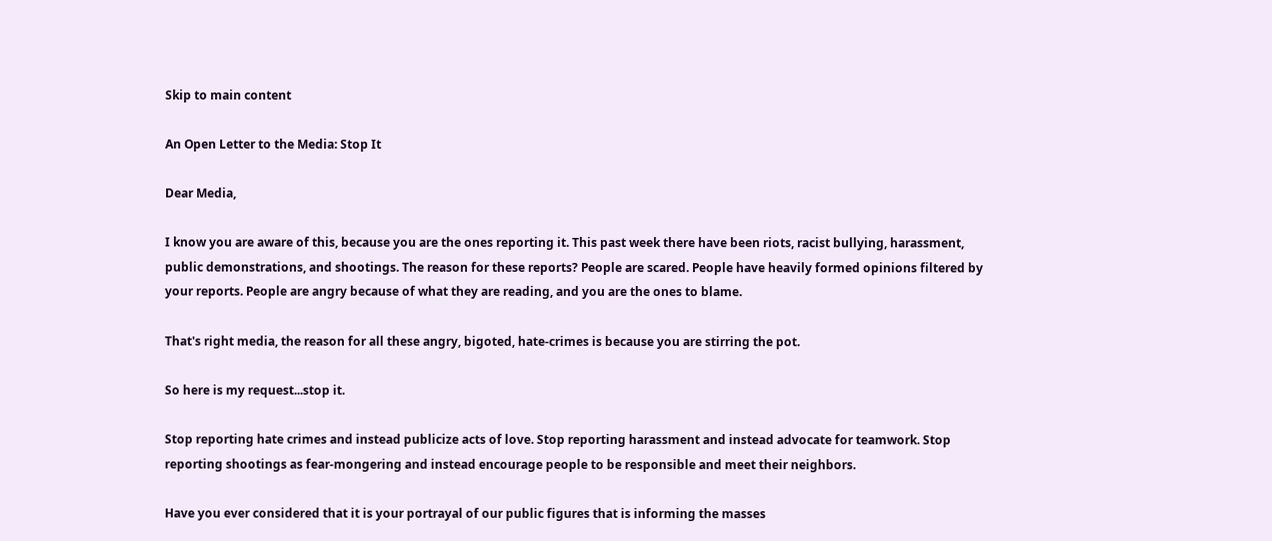Skip to main content

An Open Letter to the Media: Stop It

Dear Media,

I know you are aware of this, because you are the ones reporting it. This past week there have been riots, racist bullying, harassment, public demonstrations, and shootings. The reason for these reports? People are scared. People have heavily formed opinions filtered by your reports. People are angry because of what they are reading, and you are the ones to blame.

That's right media, the reason for all these angry, bigoted, hate-crimes is because you are stirring the pot.

So here is my request...stop it.

Stop reporting hate crimes and instead publicize acts of love. Stop reporting harassment and instead advocate for teamwork. Stop reporting shootings as fear-mongering and instead encourage people to be responsible and meet their neighbors.

Have you ever considered that it is your portrayal of our public figures that is informing the masses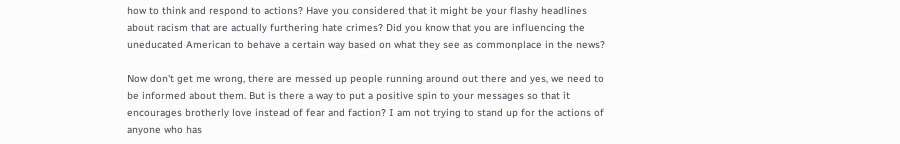how to think and respond to actions? Have you considered that it might be your flashy headlines about racism that are actually furthering hate crimes? Did you know that you are influencing the uneducated American to behave a certain way based on what they see as commonplace in the news?

Now don't get me wrong, there are messed up people running around out there and yes, we need to be informed about them. But is there a way to put a positive spin to your messages so that it encourages brotherly love instead of fear and faction? I am not trying to stand up for the actions of anyone who has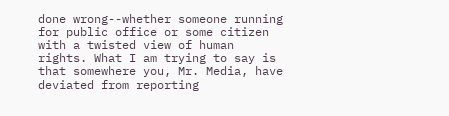done wrong--whether someone running for public office or some citizen with a twisted view of human rights. What I am trying to say is that somewhere you, Mr. Media, have deviated from reporting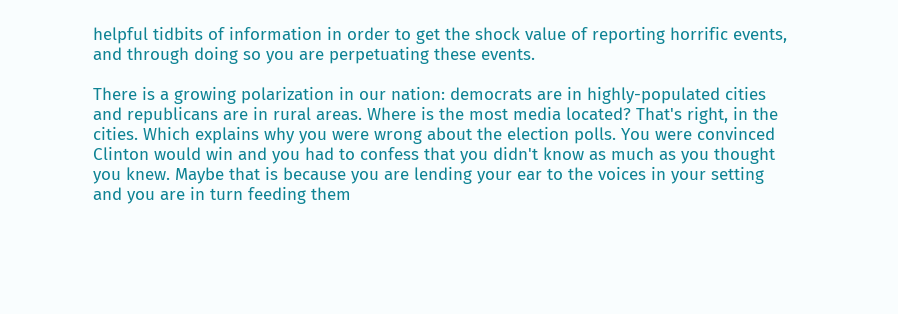helpful tidbits of information in order to get the shock value of reporting horrific events, and through doing so you are perpetuating these events.

There is a growing polarization in our nation: democrats are in highly-populated cities and republicans are in rural areas. Where is the most media located? That's right, in the cities. Which explains why you were wrong about the election polls. You were convinced Clinton would win and you had to confess that you didn't know as much as you thought you knew. Maybe that is because you are lending your ear to the voices in your setting and you are in turn feeding them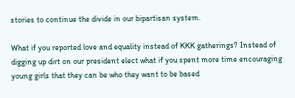stories to continue the divide in our bipartisan system.

What if you reported love and equality instead of KKK gatherings? Instead of digging up dirt on our president elect what if you spent more time encouraging young girls that they can be who they want to be based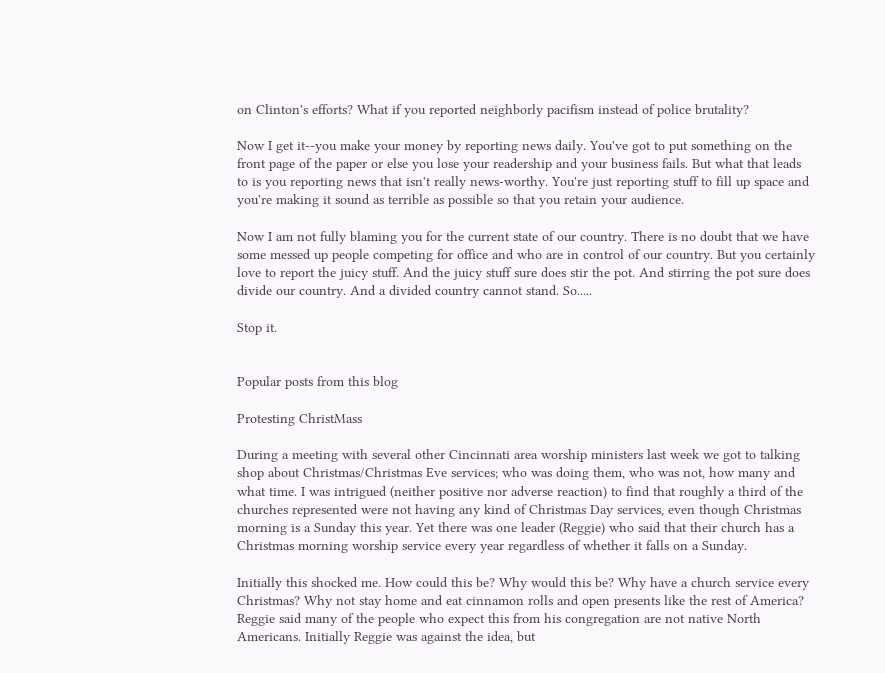on Clinton's efforts? What if you reported neighborly pacifism instead of police brutality?

Now I get it--you make your money by reporting news daily. You've got to put something on the front page of the paper or else you lose your readership and your business fails. But what that leads to is you reporting news that isn't really news-worthy. You're just reporting stuff to fill up space and you're making it sound as terrible as possible so that you retain your audience.

Now I am not fully blaming you for the current state of our country. There is no doubt that we have some messed up people competing for office and who are in control of our country. But you certainly love to report the juicy stuff. And the juicy stuff sure does stir the pot. And stirring the pot sure does divide our country. And a divided country cannot stand. So.....

Stop it.


Popular posts from this blog

Protesting ChristMass

During a meeting with several other Cincinnati area worship ministers last week we got to talking shop about Christmas/Christmas Eve services; who was doing them, who was not, how many and what time. I was intrigued (neither positive nor adverse reaction) to find that roughly a third of the churches represented were not having any kind of Christmas Day services, even though Christmas morning is a Sunday this year. Yet there was one leader (Reggie) who said that their church has a Christmas morning worship service every year regardless of whether it falls on a Sunday.

Initially this shocked me. How could this be? Why would this be? Why have a church service every Christmas? Why not stay home and eat cinnamon rolls and open presents like the rest of America? Reggie said many of the people who expect this from his congregation are not native North Americans. Initially Reggie was against the idea, but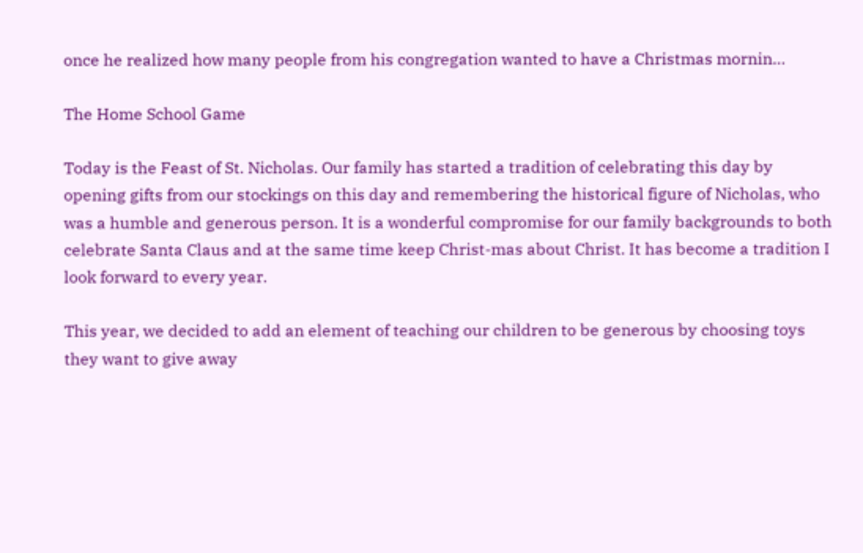once he realized how many people from his congregation wanted to have a Christmas mornin…

The Home School Game

Today is the Feast of St. Nicholas. Our family has started a tradition of celebrating this day by opening gifts from our stockings on this day and remembering the historical figure of Nicholas, who was a humble and generous person. It is a wonderful compromise for our family backgrounds to both celebrate Santa Claus and at the same time keep Christ-mas about Christ. It has become a tradition I look forward to every year.

This year, we decided to add an element of teaching our children to be generous by choosing toys they want to give away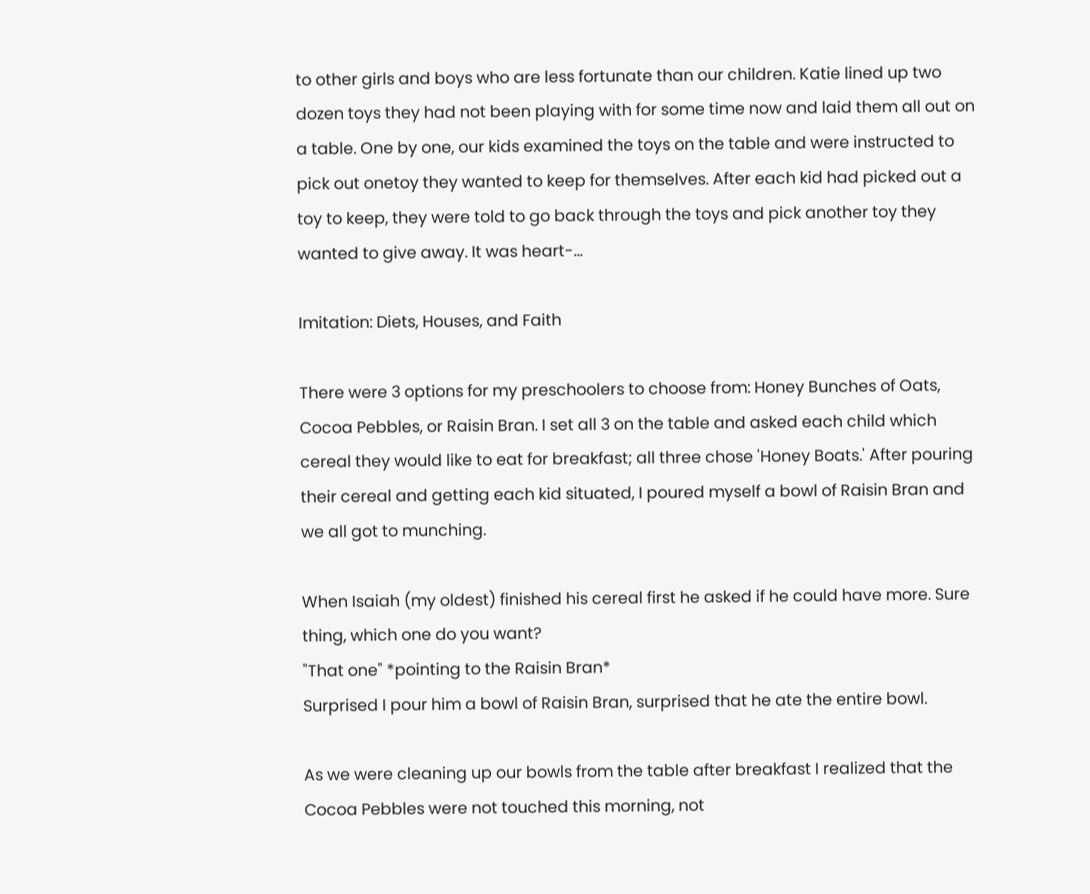to other girls and boys who are less fortunate than our children. Katie lined up two dozen toys they had not been playing with for some time now and laid them all out on a table. One by one, our kids examined the toys on the table and were instructed to pick out onetoy they wanted to keep for themselves. After each kid had picked out a toy to keep, they were told to go back through the toys and pick another toy they wanted to give away. It was heart-…

Imitation: Diets, Houses, and Faith

There were 3 options for my preschoolers to choose from: Honey Bunches of Oats, Cocoa Pebbles, or Raisin Bran. I set all 3 on the table and asked each child which cereal they would like to eat for breakfast; all three chose 'Honey Boats.' After pouring their cereal and getting each kid situated, I poured myself a bowl of Raisin Bran and we all got to munching.

When Isaiah (my oldest) finished his cereal first he asked if he could have more. Sure thing, which one do you want?
"That one" *pointing to the Raisin Bran*
Surprised I pour him a bowl of Raisin Bran, surprised that he ate the entire bowl.

As we were cleaning up our bowls from the table after breakfast I realized that the Cocoa Pebbles were not touched this morning, not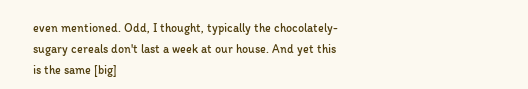even mentioned. Odd, I thought, typically the chocolately-sugary cereals don't last a week at our house. And yet this is the same [big]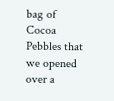bag of Cocoa Pebbles that we opened over a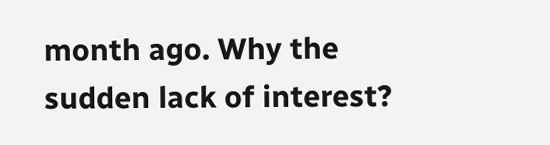month ago. Why the sudden lack of interest?